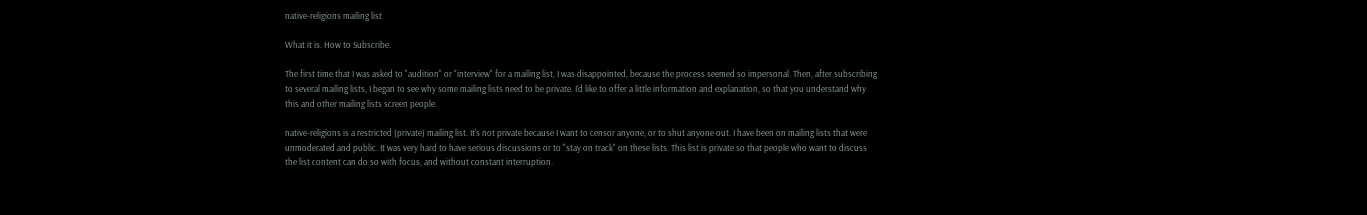native-religions mailing list

What it is. How to Subscribe.

The first time that I was asked to "audition" or "interview" for a mailing list, I was disappointed, because the process seemed so impersonal. Then, after subscribing to several mailing lists, I began to see why some mailing lists need to be private. I'd like to offer a little information and explanation, so that you understand why this and other mailing lists screen people.

native-religions is a restricted (private) mailing list. It's not private because I want to censor anyone, or to shut anyone out. I have been on mailing lists that were unmoderated and public. It was very hard to have serious discussions or to "stay on track" on these lists. This list is private so that people who want to discuss the list content can do so with focus, and without constant interruption.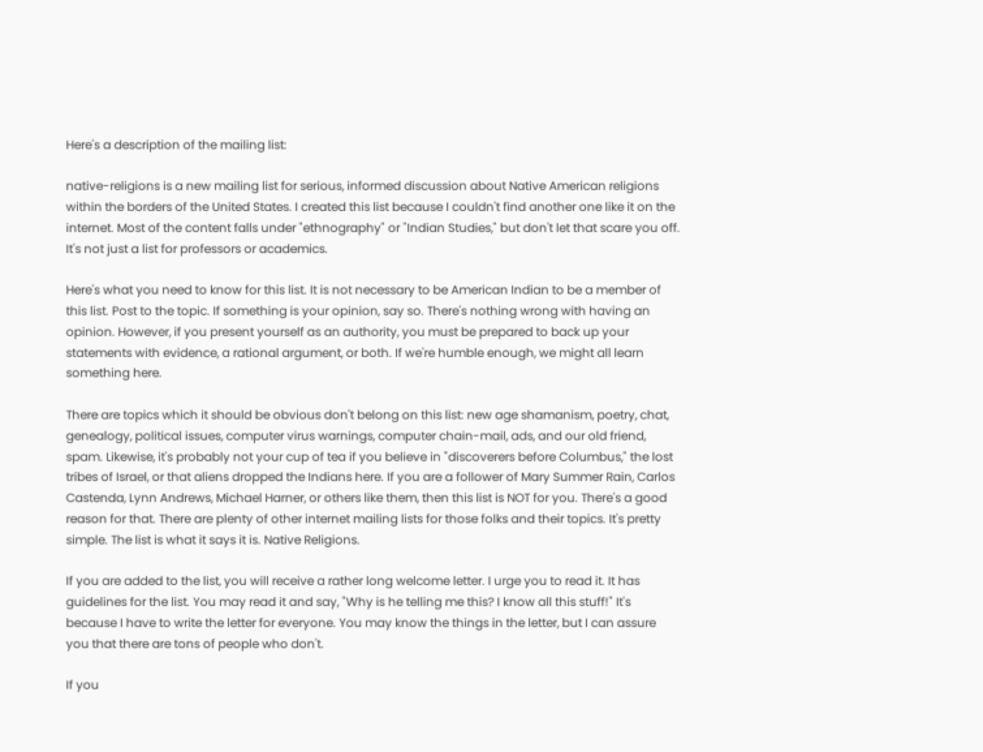Here's a description of the mailing list:

native-religions is a new mailing list for serious, informed discussion about Native American religions within the borders of the United States. I created this list because I couldn't find another one like it on the internet. Most of the content falls under "ethnography" or "Indian Studies," but don't let that scare you off. It's not just a list for professors or academics.

Here's what you need to know for this list. It is not necessary to be American Indian to be a member of this list. Post to the topic. If something is your opinion, say so. There's nothing wrong with having an opinion. However, if you present yourself as an authority, you must be prepared to back up your statements with evidence, a rational argument, or both. If we're humble enough, we might all learn something here.

There are topics which it should be obvious don't belong on this list: new age shamanism, poetry, chat, genealogy, political issues, computer virus warnings, computer chain-mail, ads, and our old friend, spam. Likewise, it's probably not your cup of tea if you believe in "discoverers before Columbus," the lost tribes of Israel, or that aliens dropped the Indians here. If you are a follower of Mary Summer Rain, Carlos Castenda, Lynn Andrews, Michael Harner, or others like them, then this list is NOT for you. There's a good reason for that. There are plenty of other internet mailing lists for those folks and their topics. It's pretty simple. The list is what it says it is. Native Religions.

If you are added to the list, you will receive a rather long welcome letter. I urge you to read it. It has guidelines for the list. You may read it and say, "Why is he telling me this? I know all this stuff!" It's because I have to write the letter for everyone. You may know the things in the letter, but I can assure you that there are tons of people who don't.

If you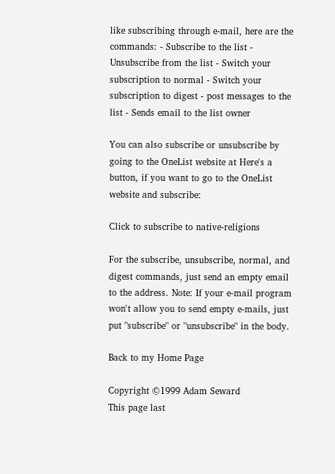like subscribing through e-mail, here are the commands: - Subscribe to the list - Unsubscribe from the list - Switch your subscription to normal - Switch your subscription to digest - post messages to the list - Sends email to the list owner

You can also subscribe or unsubscribe by going to the OneList website at Here's a button, if you want to go to the OneList website and subscribe:

Click to subscribe to native-religions

For the subscribe, unsubscribe, normal, and digest commands, just send an empty email to the address. Note: If your e-mail program won't allow you to send empty e-mails, just put "subscribe" or "unsubscribe" in the body.

Back to my Home Page

Copyright ©1999 Adam Seward
This page last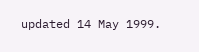updated 14 May 1999.